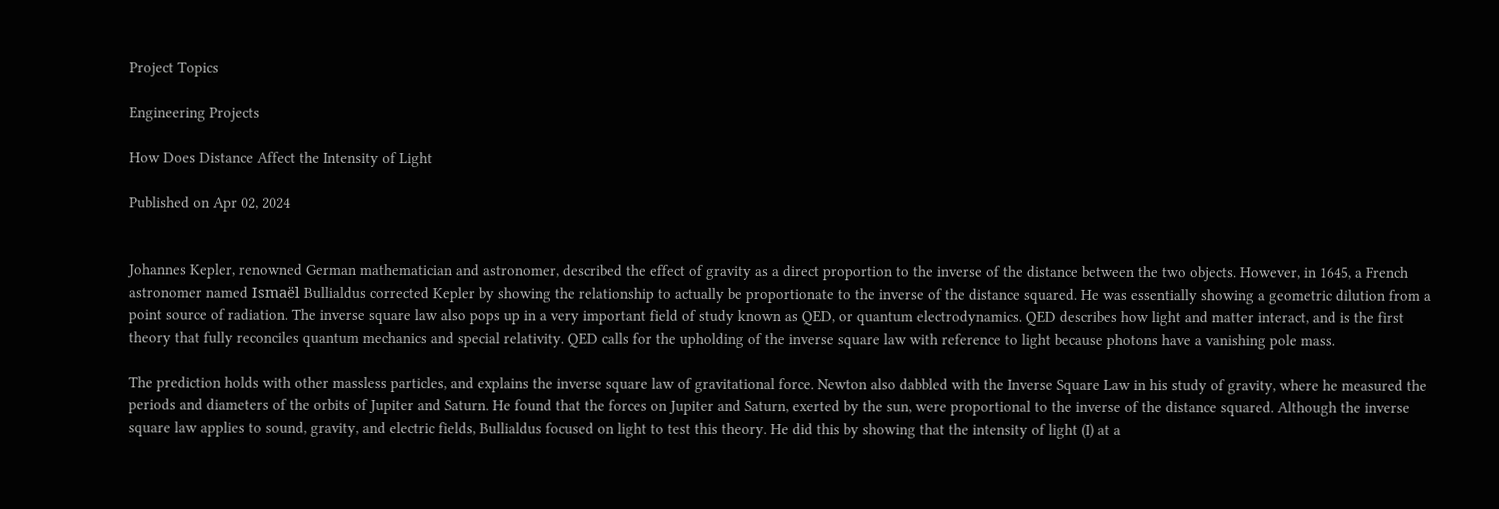Project Topics

Engineering Projects

How Does Distance Affect the Intensity of Light

Published on Apr 02, 2024


Johannes Kepler, renowned German mathematician and astronomer, described the effect of gravity as a direct proportion to the inverse of the distance between the two objects. However, in 1645, a French astronomer named Ismaël Bullialdus corrected Kepler by showing the relationship to actually be proportionate to the inverse of the distance squared. He was essentially showing a geometric dilution from a point source of radiation. The inverse square law also pops up in a very important field of study known as QED, or quantum electrodynamics. QED describes how light and matter interact, and is the first theory that fully reconciles quantum mechanics and special relativity. QED calls for the upholding of the inverse square law with reference to light because photons have a vanishing pole mass.

The prediction holds with other massless particles, and explains the inverse square law of gravitational force. Newton also dabbled with the Inverse Square Law in his study of gravity, where he measured the periods and diameters of the orbits of Jupiter and Saturn. He found that the forces on Jupiter and Saturn, exerted by the sun, were proportional to the inverse of the distance squared. Although the inverse square law applies to sound, gravity, and electric fields, Bullialdus focused on light to test this theory. He did this by showing that the intensity of light (I) at a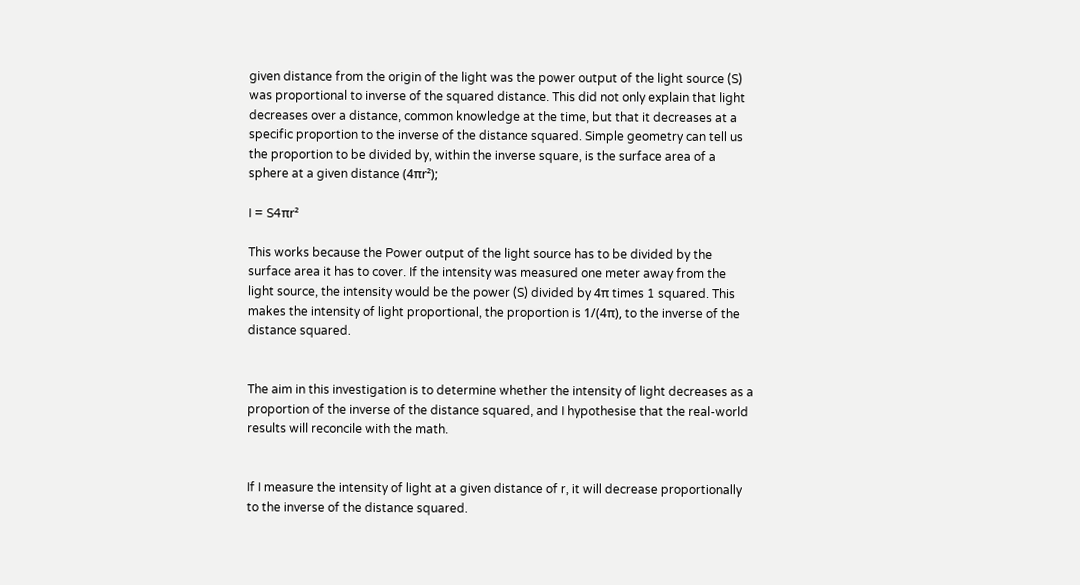given distance from the origin of the light was the power output of the light source (S) was proportional to inverse of the squared distance. This did not only explain that light decreases over a distance, common knowledge at the time, but that it decreases at a specific proportion to the inverse of the distance squared. Simple geometry can tell us the proportion to be divided by, within the inverse square, is the surface area of a sphere at a given distance (4πr²);

I = S4πr²

This works because the Power output of the light source has to be divided by the surface area it has to cover. If the intensity was measured one meter away from the light source, the intensity would be the power (S) divided by 4π times 1 squared. This makes the intensity of light proportional, the proportion is 1/(4π), to the inverse of the distance squared.


The aim in this investigation is to determine whether the intensity of light decreases as a proportion of the inverse of the distance squared, and I hypothesise that the real-world results will reconcile with the math.


If I measure the intensity of light at a given distance of r, it will decrease proportionally to the inverse of the distance squared.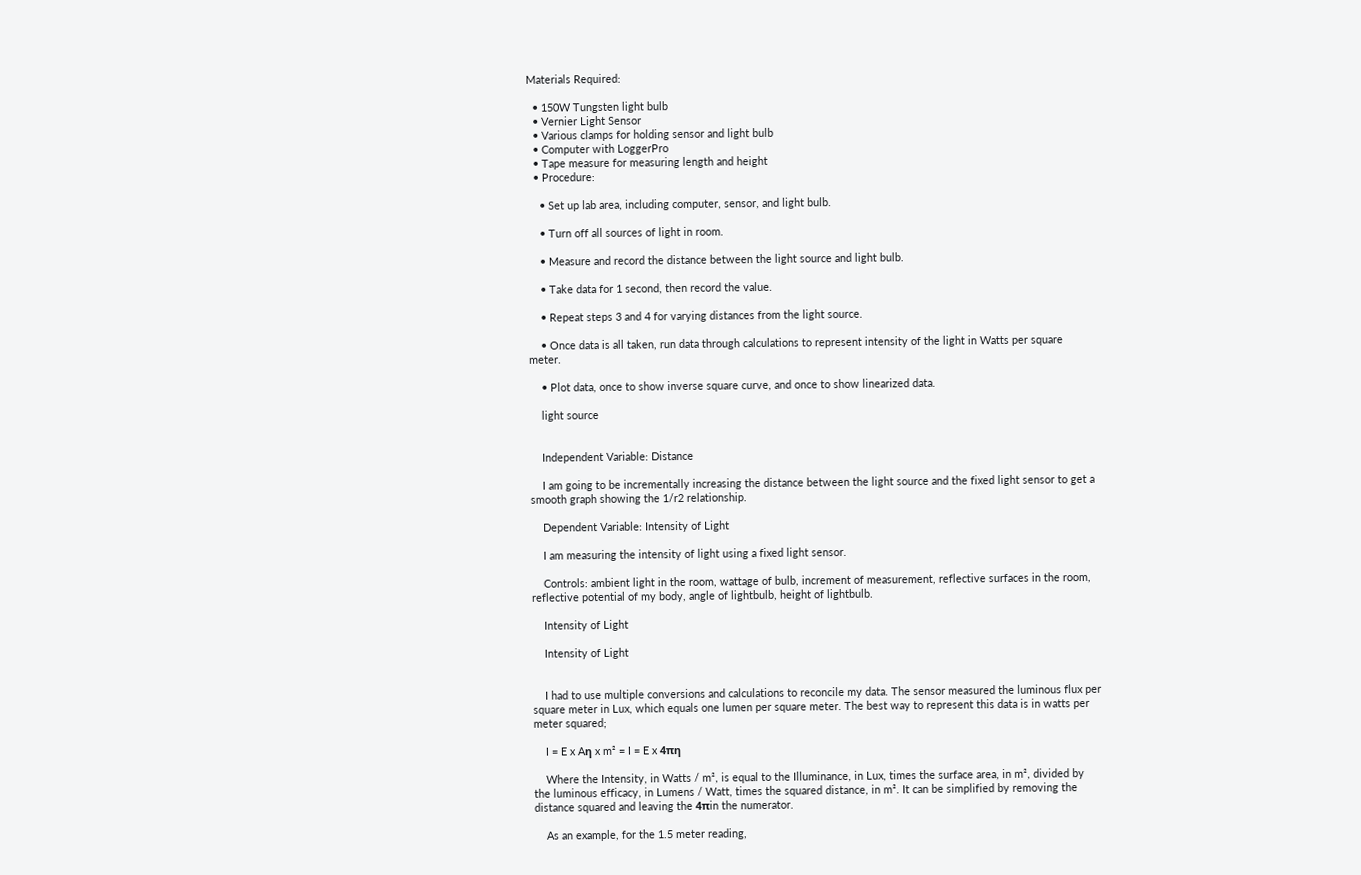Materials Required:

  • 150W Tungsten light bulb
  • Vernier Light Sensor
  • Various clamps for holding sensor and light bulb
  • Computer with LoggerPro
  • Tape measure for measuring length and height
  • Procedure:

    • Set up lab area, including computer, sensor, and light bulb.

    • Turn off all sources of light in room.

    • Measure and record the distance between the light source and light bulb.

    • Take data for 1 second, then record the value.

    • Repeat steps 3 and 4 for varying distances from the light source.

    • Once data is all taken, run data through calculations to represent intensity of the light in Watts per square meter.

    • Plot data, once to show inverse square curve, and once to show linearized data.

    light source


    Independent Variable: Distance

    I am going to be incrementally increasing the distance between the light source and the fixed light sensor to get a smooth graph showing the 1/r2 relationship.

    Dependent Variable: Intensity of Light

    I am measuring the intensity of light using a fixed light sensor.

    Controls: ambient light in the room, wattage of bulb, increment of measurement, reflective surfaces in the room, reflective potential of my body, angle of lightbulb, height of lightbulb.

    Intensity of Light

    Intensity of Light


    I had to use multiple conversions and calculations to reconcile my data. The sensor measured the luminous flux per square meter in Lux, which equals one lumen per square meter. The best way to represent this data is in watts per meter squared;

    I = E x Aη x m² = I = E x 4πη

    Where the Intensity, in Watts / m², is equal to the Illuminance, in Lux, times the surface area, in m², divided by the luminous efficacy, in Lumens / Watt, times the squared distance, in m². It can be simplified by removing the distance squared and leaving the 4πin the numerator.

    As an example, for the 1.5 meter reading,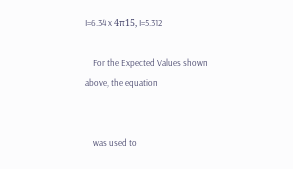I=6.34 x 4π15, I=5.312

    For the Expected Values shown above, the equation


    was used to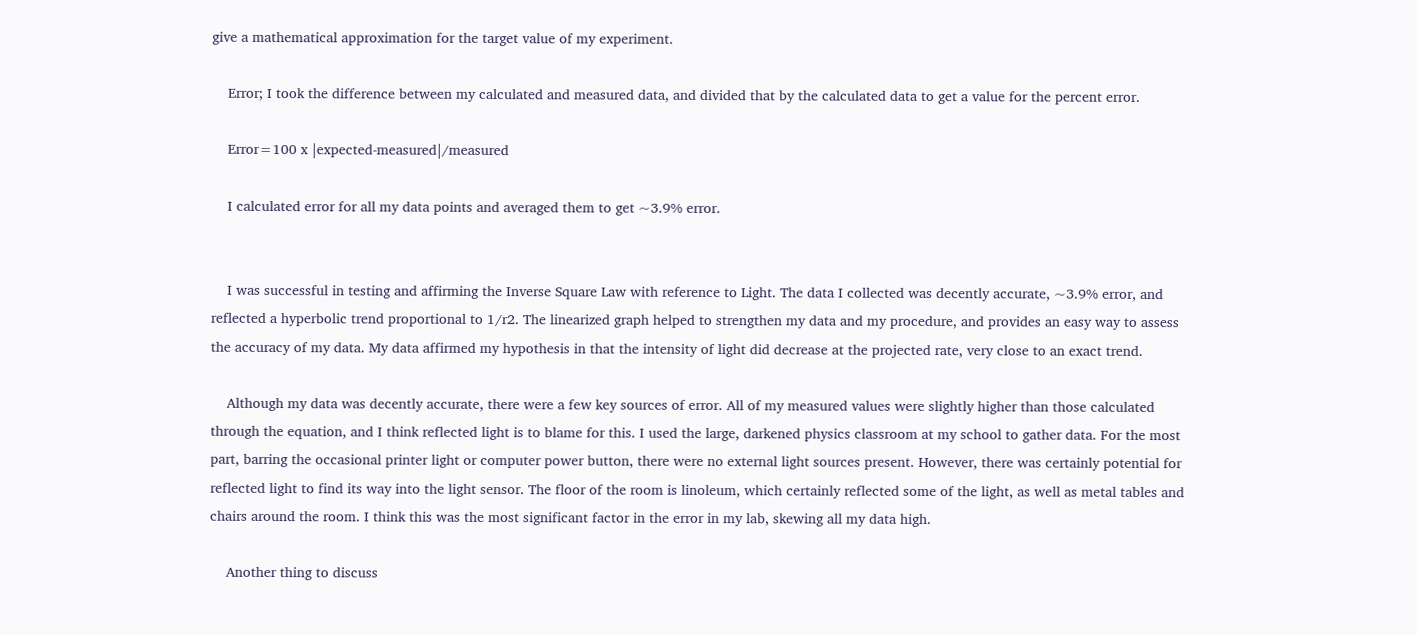give a mathematical approximation for the target value of my experiment.

    Error; I took the difference between my calculated and measured data, and divided that by the calculated data to get a value for the percent error.

    Error=100 x |expected-measured|/measured

    I calculated error for all my data points and averaged them to get ~3.9% error.


    I was successful in testing and affirming the Inverse Square Law with reference to Light. The data I collected was decently accurate, ~3.9% error, and reflected a hyperbolic trend proportional to 1/r2. The linearized graph helped to strengthen my data and my procedure, and provides an easy way to assess the accuracy of my data. My data affirmed my hypothesis in that the intensity of light did decrease at the projected rate, very close to an exact trend.

    Although my data was decently accurate, there were a few key sources of error. All of my measured values were slightly higher than those calculated through the equation, and I think reflected light is to blame for this. I used the large, darkened physics classroom at my school to gather data. For the most part, barring the occasional printer light or computer power button, there were no external light sources present. However, there was certainly potential for reflected light to find its way into the light sensor. The floor of the room is linoleum, which certainly reflected some of the light, as well as metal tables and chairs around the room. I think this was the most significant factor in the error in my lab, skewing all my data high.

    Another thing to discuss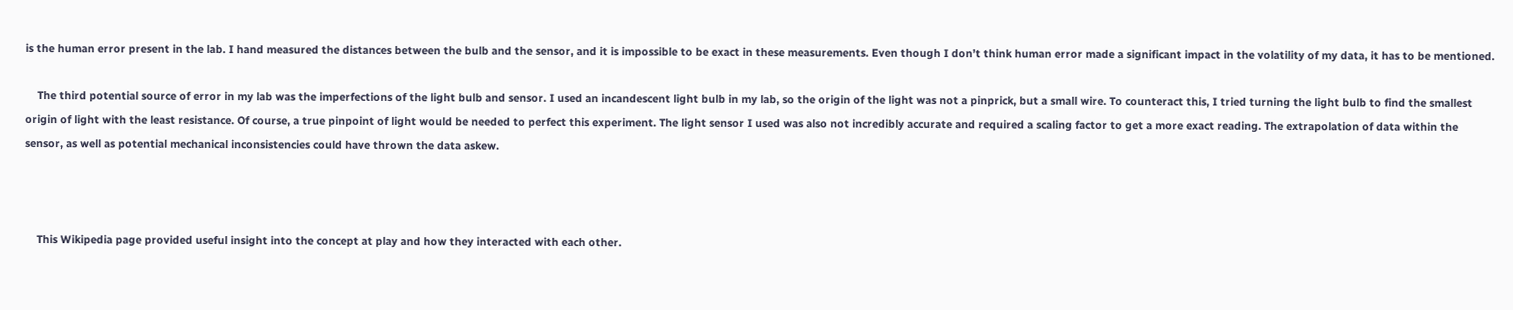is the human error present in the lab. I hand measured the distances between the bulb and the sensor, and it is impossible to be exact in these measurements. Even though I don’t think human error made a significant impact in the volatility of my data, it has to be mentioned.

    The third potential source of error in my lab was the imperfections of the light bulb and sensor. I used an incandescent light bulb in my lab, so the origin of the light was not a pinprick, but a small wire. To counteract this, I tried turning the light bulb to find the smallest origin of light with the least resistance. Of course, a true pinpoint of light would be needed to perfect this experiment. The light sensor I used was also not incredibly accurate and required a scaling factor to get a more exact reading. The extrapolation of data within the sensor, as well as potential mechanical inconsistencies could have thrown the data askew.



    This Wikipedia page provided useful insight into the concept at play and how they interacted with each other.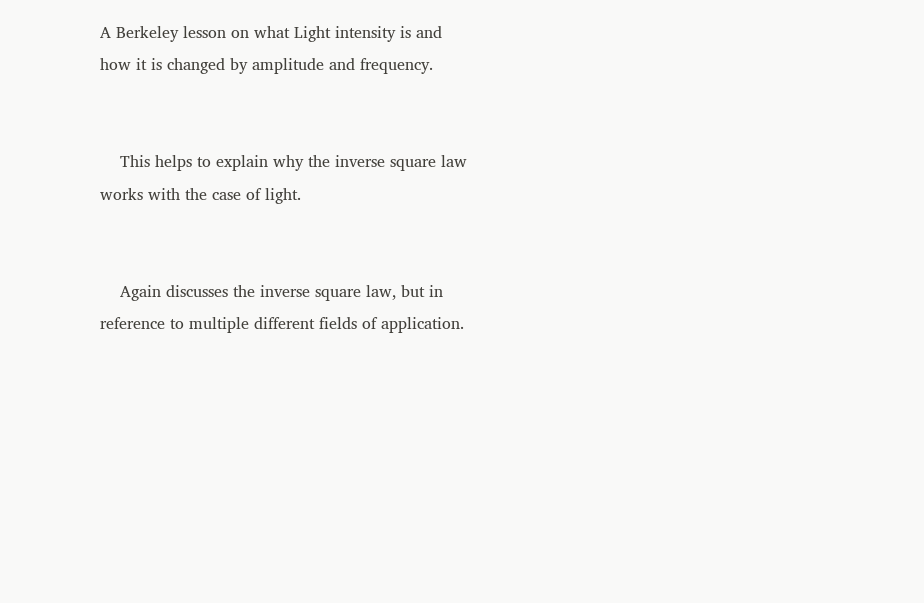A Berkeley lesson on what Light intensity is and how it is changed by amplitude and frequency.


    This helps to explain why the inverse square law works with the case of light.


    Again discusses the inverse square law, but in reference to multiple different fields of application.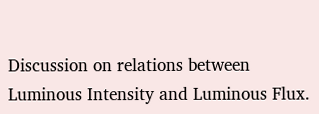Discussion on relations between Luminous Intensity and Luminous Flux.